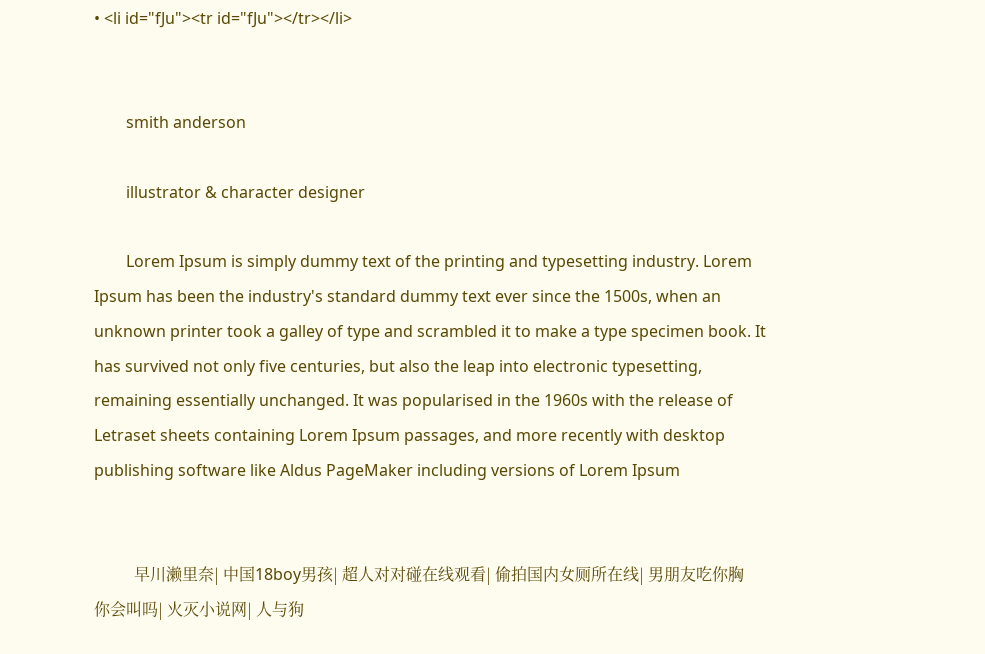• <li id="fJu"><tr id="fJu"></tr></li>


        smith anderson

        illustrator & character designer

        Lorem Ipsum is simply dummy text of the printing and typesetting industry. Lorem Ipsum has been the industry's standard dummy text ever since the 1500s, when an unknown printer took a galley of type and scrambled it to make a type specimen book. It has survived not only five centuries, but also the leap into electronic typesetting, remaining essentially unchanged. It was popularised in the 1960s with the release of Letraset sheets containing Lorem Ipsum passages, and more recently with desktop publishing software like Aldus PageMaker including versions of Lorem Ipsum


          早川濑里奈| 中国18boy男孩| 超人对对碰在线观看| 偷拍国内女厕所在线| 男朋友吃你胸你会叫吗| 火灭小说网| 人与狗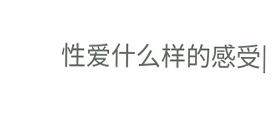性爱什么样的感受|